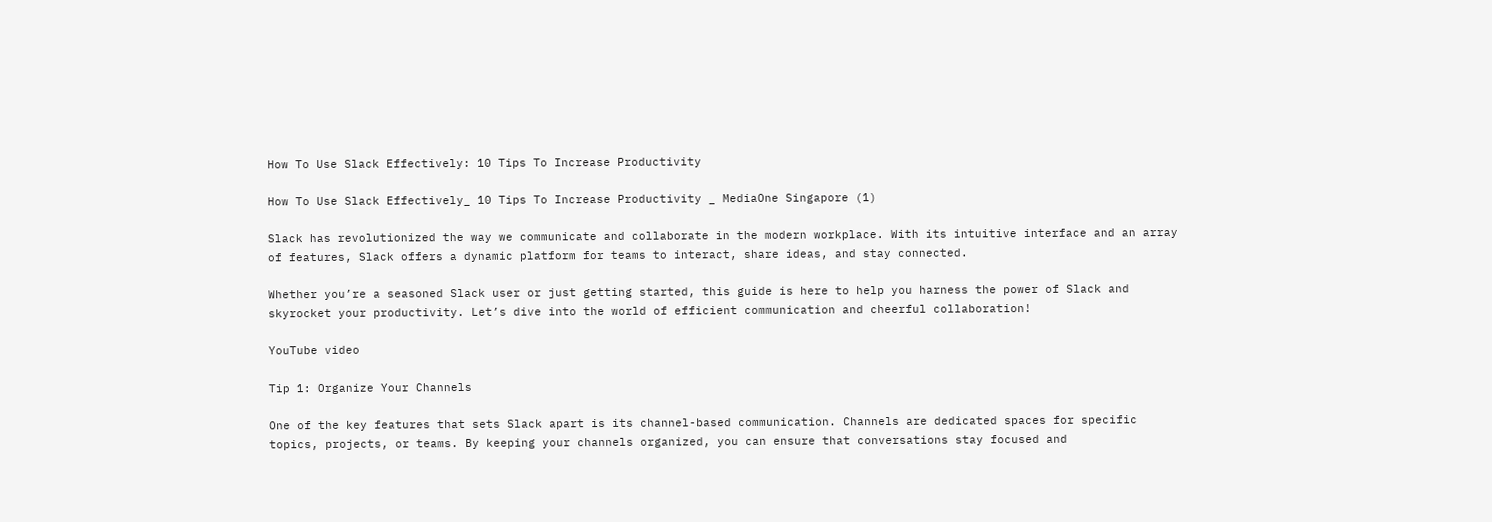How To Use Slack Effectively: 10 Tips To Increase Productivity

How To Use Slack Effectively_ 10 Tips To Increase Productivity _ MediaOne Singapore (1)

Slack has revolutionized the way we communicate and collaborate in the modern workplace. With its intuitive interface and an array of features, Slack offers a dynamic platform for teams to interact, share ideas, and stay connected.

Whether you’re a seasoned Slack user or just getting started, this guide is here to help you harness the power of Slack and skyrocket your productivity. Let’s dive into the world of efficient communication and cheerful collaboration!

YouTube video

Tip 1: Organize Your Channels

One of the key features that sets Slack apart is its channel-based communication. Channels are dedicated spaces for specific topics, projects, or teams. By keeping your channels organized, you can ensure that conversations stay focused and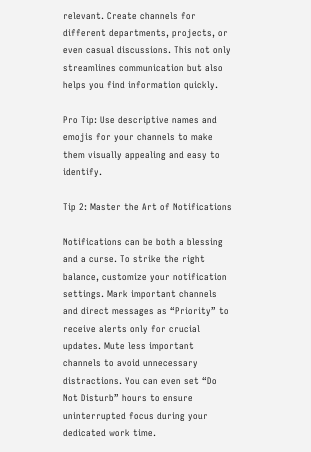relevant. Create channels for different departments, projects, or even casual discussions. This not only streamlines communication but also helps you find information quickly.

Pro Tip: Use descriptive names and emojis for your channels to make them visually appealing and easy to identify.

Tip 2: Master the Art of Notifications

Notifications can be both a blessing and a curse. To strike the right balance, customize your notification settings. Mark important channels and direct messages as “Priority” to receive alerts only for crucial updates. Mute less important channels to avoid unnecessary distractions. You can even set “Do Not Disturb” hours to ensure uninterrupted focus during your dedicated work time.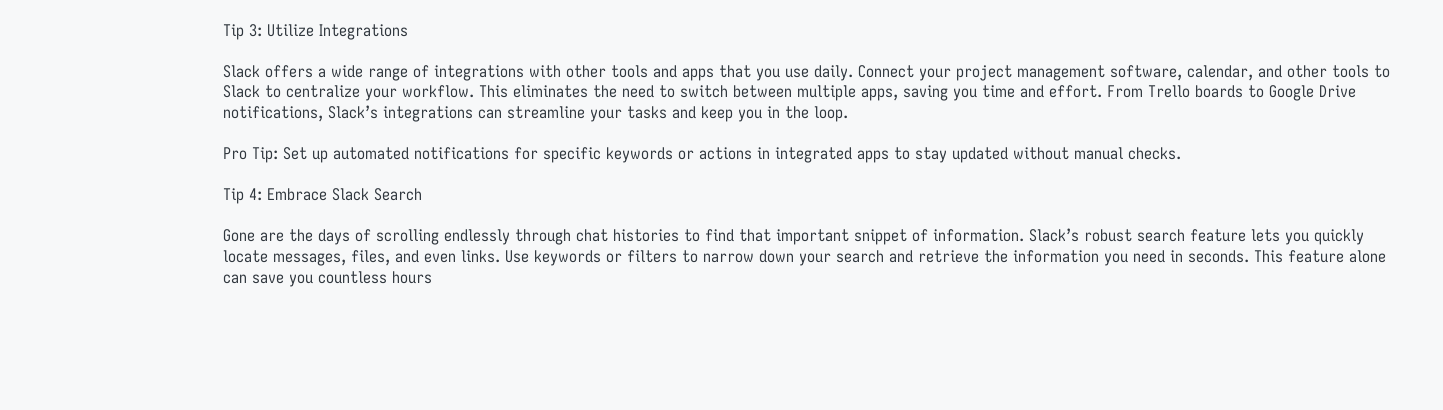Tip 3: Utilize Integrations

Slack offers a wide range of integrations with other tools and apps that you use daily. Connect your project management software, calendar, and other tools to Slack to centralize your workflow. This eliminates the need to switch between multiple apps, saving you time and effort. From Trello boards to Google Drive notifications, Slack’s integrations can streamline your tasks and keep you in the loop.

Pro Tip: Set up automated notifications for specific keywords or actions in integrated apps to stay updated without manual checks.

Tip 4: Embrace Slack Search

Gone are the days of scrolling endlessly through chat histories to find that important snippet of information. Slack’s robust search feature lets you quickly locate messages, files, and even links. Use keywords or filters to narrow down your search and retrieve the information you need in seconds. This feature alone can save you countless hours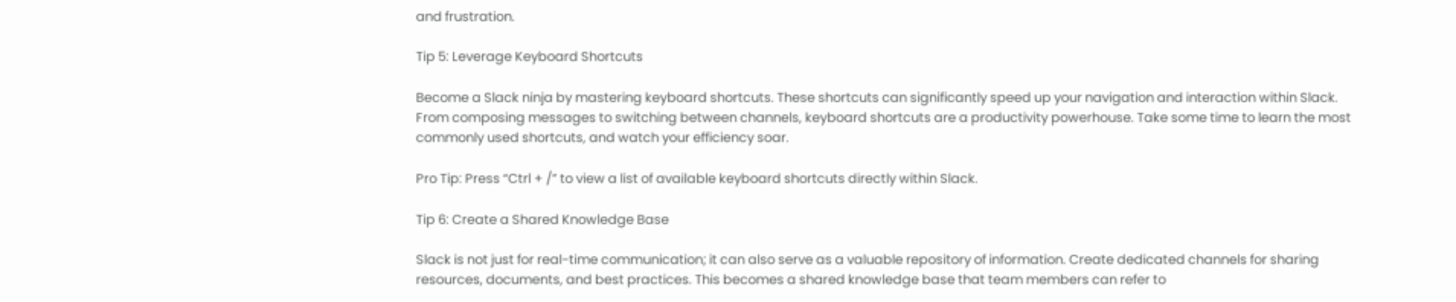and frustration.

Tip 5: Leverage Keyboard Shortcuts

Become a Slack ninja by mastering keyboard shortcuts. These shortcuts can significantly speed up your navigation and interaction within Slack. From composing messages to switching between channels, keyboard shortcuts are a productivity powerhouse. Take some time to learn the most commonly used shortcuts, and watch your efficiency soar.

Pro Tip: Press “Ctrl + /” to view a list of available keyboard shortcuts directly within Slack.

Tip 6: Create a Shared Knowledge Base

Slack is not just for real-time communication; it can also serve as a valuable repository of information. Create dedicated channels for sharing resources, documents, and best practices. This becomes a shared knowledge base that team members can refer to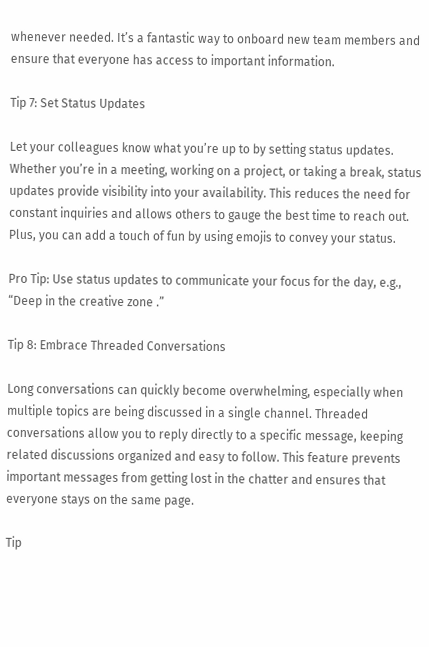whenever needed. It’s a fantastic way to onboard new team members and ensure that everyone has access to important information.

Tip 7: Set Status Updates

Let your colleagues know what you’re up to by setting status updates. Whether you’re in a meeting, working on a project, or taking a break, status updates provide visibility into your availability. This reduces the need for constant inquiries and allows others to gauge the best time to reach out. Plus, you can add a touch of fun by using emojis to convey your status.

Pro Tip: Use status updates to communicate your focus for the day, e.g., “Deep in the creative zone .”

Tip 8: Embrace Threaded Conversations

Long conversations can quickly become overwhelming, especially when multiple topics are being discussed in a single channel. Threaded conversations allow you to reply directly to a specific message, keeping related discussions organized and easy to follow. This feature prevents important messages from getting lost in the chatter and ensures that everyone stays on the same page.

Tip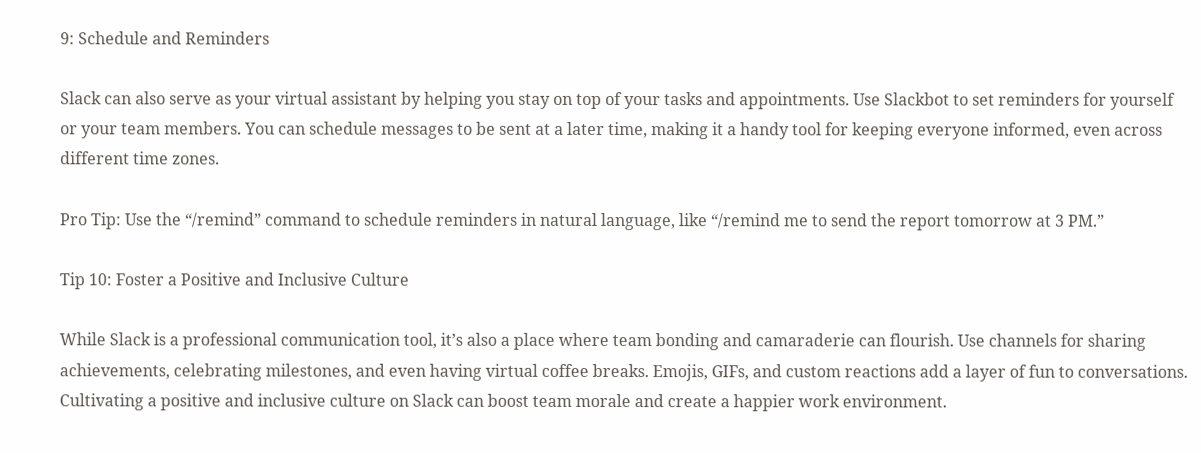9: Schedule and Reminders

Slack can also serve as your virtual assistant by helping you stay on top of your tasks and appointments. Use Slackbot to set reminders for yourself or your team members. You can schedule messages to be sent at a later time, making it a handy tool for keeping everyone informed, even across different time zones.

Pro Tip: Use the “/remind” command to schedule reminders in natural language, like “/remind me to send the report tomorrow at 3 PM.”

Tip 10: Foster a Positive and Inclusive Culture

While Slack is a professional communication tool, it’s also a place where team bonding and camaraderie can flourish. Use channels for sharing achievements, celebrating milestones, and even having virtual coffee breaks. Emojis, GIFs, and custom reactions add a layer of fun to conversations. Cultivating a positive and inclusive culture on Slack can boost team morale and create a happier work environment.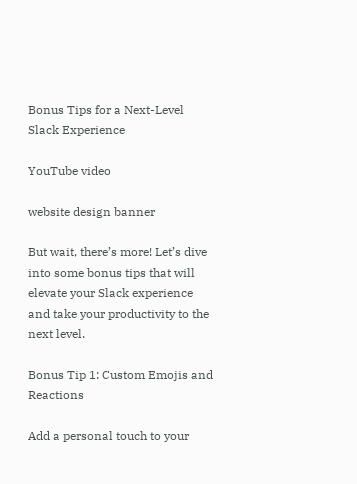Bonus Tips for a Next-Level Slack Experience

YouTube video

website design banner

But wait, there’s more! Let’s dive into some bonus tips that will elevate your Slack experience and take your productivity to the next level.

Bonus Tip 1: Custom Emojis and Reactions

Add a personal touch to your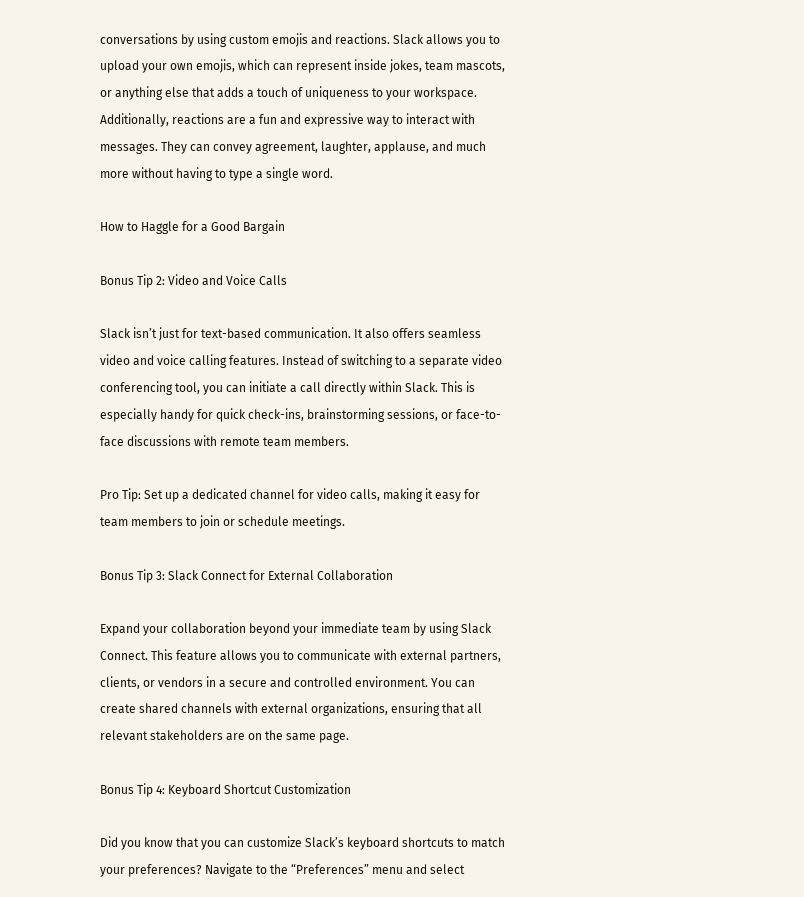conversations by using custom emojis and reactions. Slack allows you to upload your own emojis, which can represent inside jokes, team mascots, or anything else that adds a touch of uniqueness to your workspace. Additionally, reactions are a fun and expressive way to interact with messages. They can convey agreement, laughter, applause, and much more without having to type a single word.

How to Haggle for a Good Bargain

Bonus Tip 2: Video and Voice Calls

Slack isn’t just for text-based communication. It also offers seamless video and voice calling features. Instead of switching to a separate video conferencing tool, you can initiate a call directly within Slack. This is especially handy for quick check-ins, brainstorming sessions, or face-to-face discussions with remote team members.

Pro Tip: Set up a dedicated channel for video calls, making it easy for team members to join or schedule meetings.

Bonus Tip 3: Slack Connect for External Collaboration

Expand your collaboration beyond your immediate team by using Slack Connect. This feature allows you to communicate with external partners, clients, or vendors in a secure and controlled environment. You can create shared channels with external organizations, ensuring that all relevant stakeholders are on the same page.

Bonus Tip 4: Keyboard Shortcut Customization

Did you know that you can customize Slack’s keyboard shortcuts to match your preferences? Navigate to the “Preferences” menu and select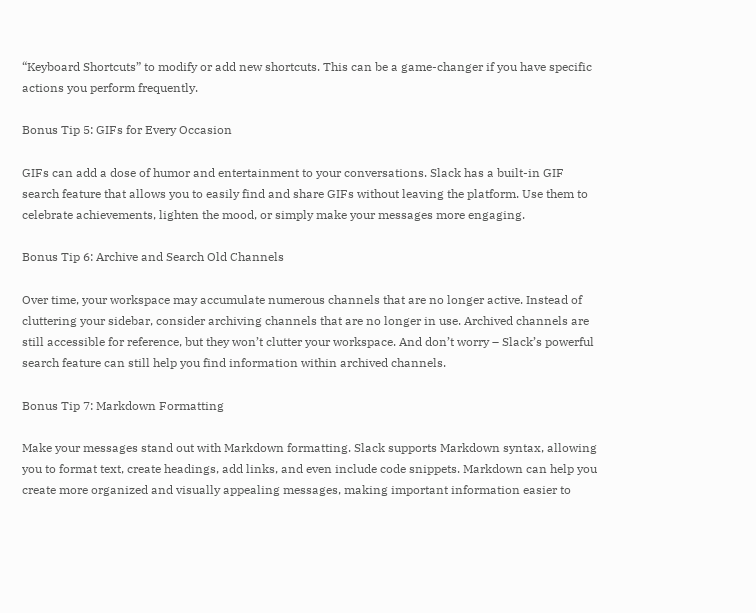“Keyboard Shortcuts” to modify or add new shortcuts. This can be a game-changer if you have specific actions you perform frequently.

Bonus Tip 5: GIFs for Every Occasion

GIFs can add a dose of humor and entertainment to your conversations. Slack has a built-in GIF search feature that allows you to easily find and share GIFs without leaving the platform. Use them to celebrate achievements, lighten the mood, or simply make your messages more engaging.

Bonus Tip 6: Archive and Search Old Channels

Over time, your workspace may accumulate numerous channels that are no longer active. Instead of cluttering your sidebar, consider archiving channels that are no longer in use. Archived channels are still accessible for reference, but they won’t clutter your workspace. And don’t worry – Slack’s powerful search feature can still help you find information within archived channels.

Bonus Tip 7: Markdown Formatting

Make your messages stand out with Markdown formatting. Slack supports Markdown syntax, allowing you to format text, create headings, add links, and even include code snippets. Markdown can help you create more organized and visually appealing messages, making important information easier to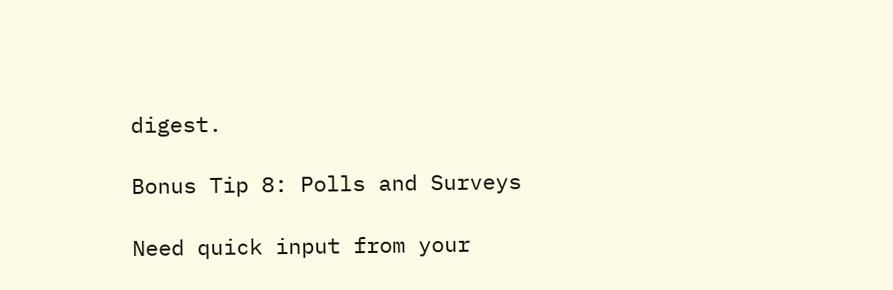digest.

Bonus Tip 8: Polls and Surveys

Need quick input from your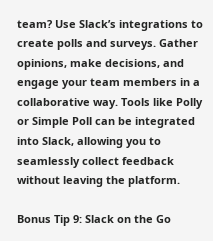team? Use Slack’s integrations to create polls and surveys. Gather opinions, make decisions, and engage your team members in a collaborative way. Tools like Polly or Simple Poll can be integrated into Slack, allowing you to seamlessly collect feedback without leaving the platform.

Bonus Tip 9: Slack on the Go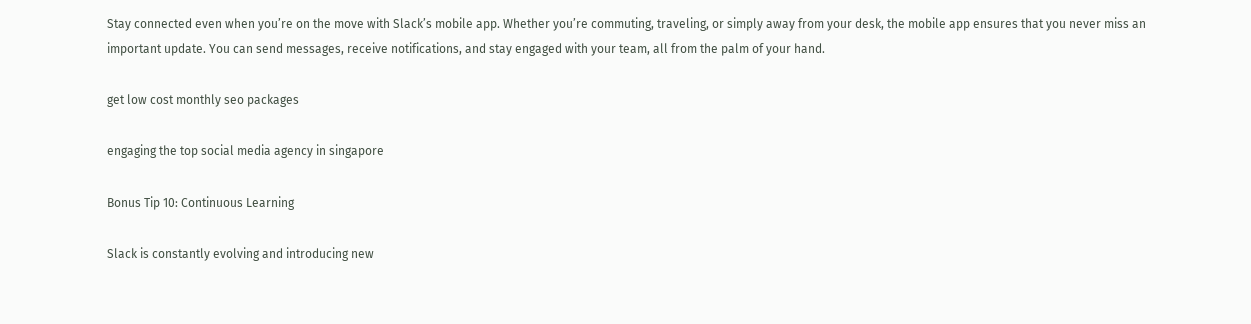Stay connected even when you’re on the move with Slack’s mobile app. Whether you’re commuting, traveling, or simply away from your desk, the mobile app ensures that you never miss an important update. You can send messages, receive notifications, and stay engaged with your team, all from the palm of your hand.

get low cost monthly seo packages

engaging the top social media agency in singapore

Bonus Tip 10: Continuous Learning

Slack is constantly evolving and introducing new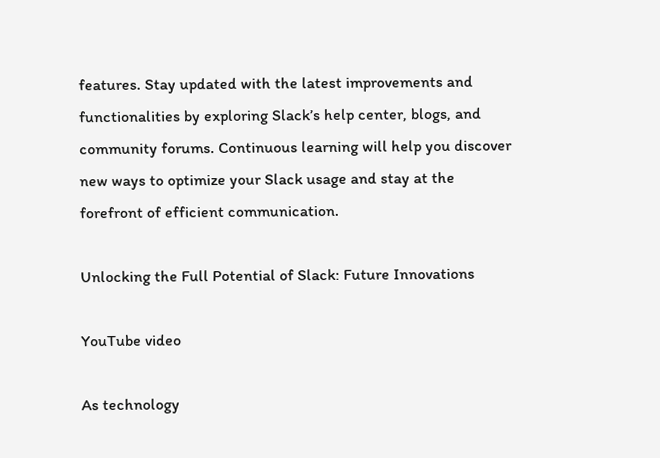features. Stay updated with the latest improvements and functionalities by exploring Slack’s help center, blogs, and community forums. Continuous learning will help you discover new ways to optimize your Slack usage and stay at the forefront of efficient communication.

Unlocking the Full Potential of Slack: Future Innovations

YouTube video

As technology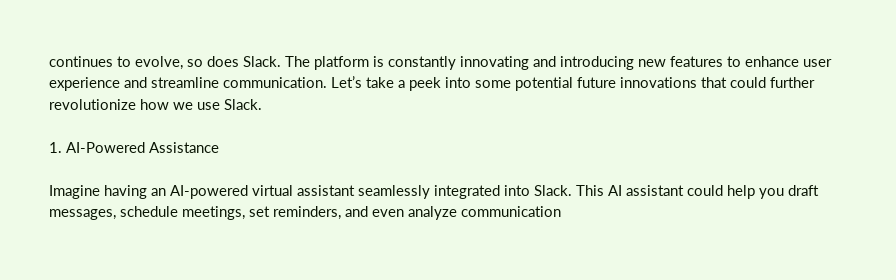continues to evolve, so does Slack. The platform is constantly innovating and introducing new features to enhance user experience and streamline communication. Let’s take a peek into some potential future innovations that could further revolutionize how we use Slack.

1. AI-Powered Assistance

Imagine having an AI-powered virtual assistant seamlessly integrated into Slack. This AI assistant could help you draft messages, schedule meetings, set reminders, and even analyze communication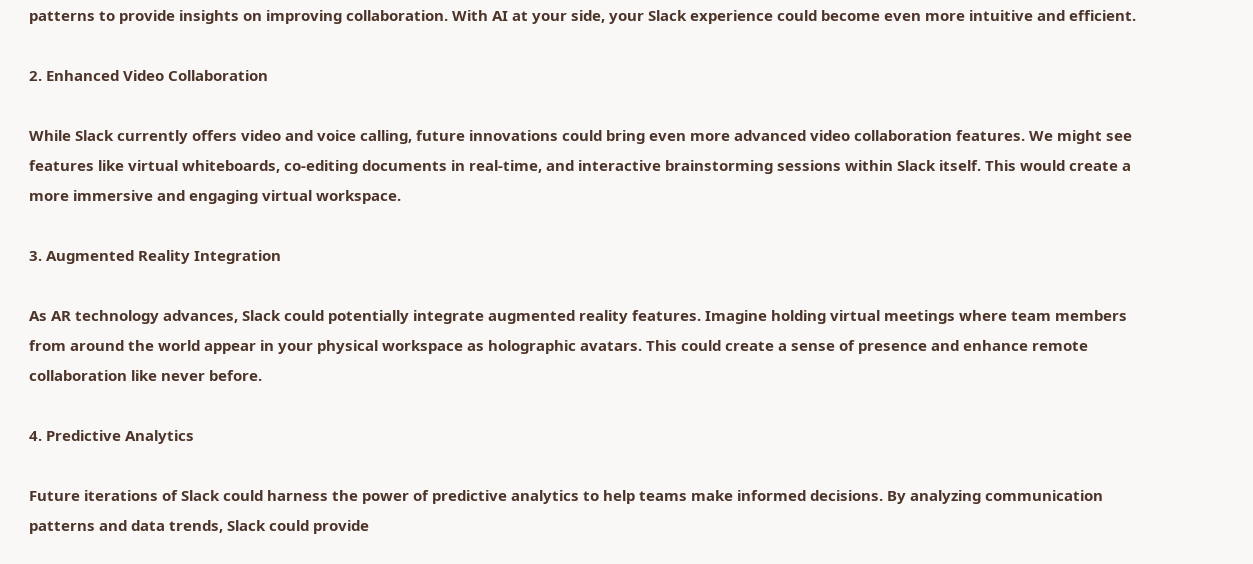patterns to provide insights on improving collaboration. With AI at your side, your Slack experience could become even more intuitive and efficient.

2. Enhanced Video Collaboration

While Slack currently offers video and voice calling, future innovations could bring even more advanced video collaboration features. We might see features like virtual whiteboards, co-editing documents in real-time, and interactive brainstorming sessions within Slack itself. This would create a more immersive and engaging virtual workspace.

3. Augmented Reality Integration

As AR technology advances, Slack could potentially integrate augmented reality features. Imagine holding virtual meetings where team members from around the world appear in your physical workspace as holographic avatars. This could create a sense of presence and enhance remote collaboration like never before.

4. Predictive Analytics

Future iterations of Slack could harness the power of predictive analytics to help teams make informed decisions. By analyzing communication patterns and data trends, Slack could provide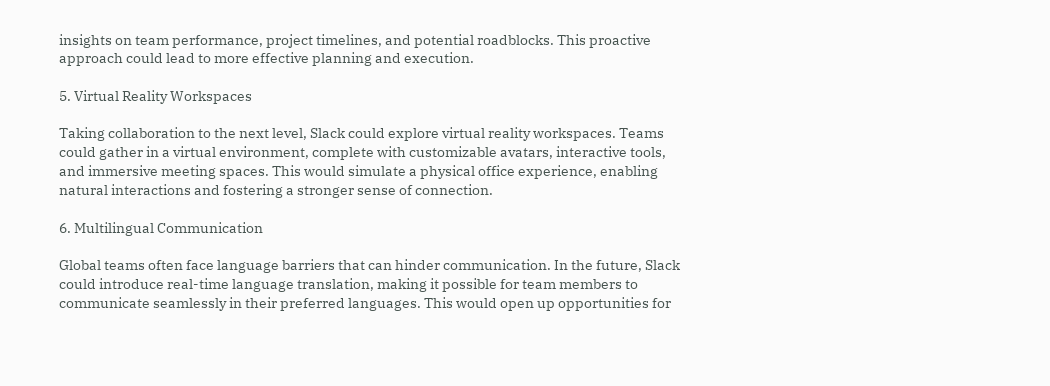insights on team performance, project timelines, and potential roadblocks. This proactive approach could lead to more effective planning and execution.

5. Virtual Reality Workspaces

Taking collaboration to the next level, Slack could explore virtual reality workspaces. Teams could gather in a virtual environment, complete with customizable avatars, interactive tools, and immersive meeting spaces. This would simulate a physical office experience, enabling natural interactions and fostering a stronger sense of connection.

6. Multilingual Communication

Global teams often face language barriers that can hinder communication. In the future, Slack could introduce real-time language translation, making it possible for team members to communicate seamlessly in their preferred languages. This would open up opportunities for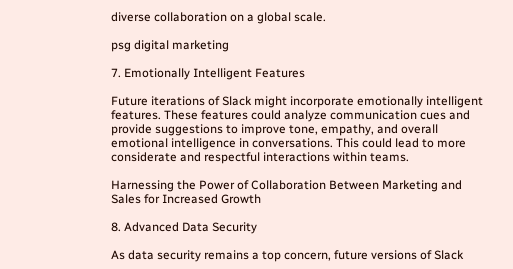diverse collaboration on a global scale.

psg digital marketing

7. Emotionally Intelligent Features

Future iterations of Slack might incorporate emotionally intelligent features. These features could analyze communication cues and provide suggestions to improve tone, empathy, and overall emotional intelligence in conversations. This could lead to more considerate and respectful interactions within teams.

Harnessing the Power of Collaboration Between Marketing and Sales for Increased Growth

8. Advanced Data Security

As data security remains a top concern, future versions of Slack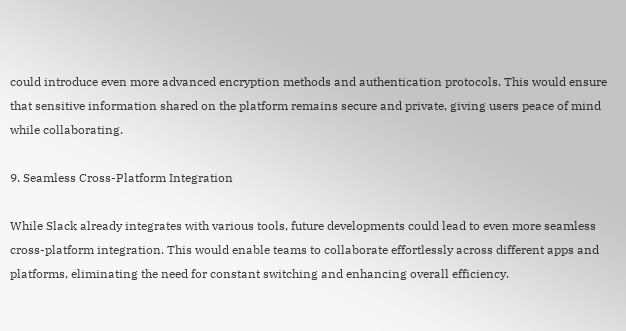could introduce even more advanced encryption methods and authentication protocols. This would ensure that sensitive information shared on the platform remains secure and private, giving users peace of mind while collaborating.

9. Seamless Cross-Platform Integration

While Slack already integrates with various tools, future developments could lead to even more seamless cross-platform integration. This would enable teams to collaborate effortlessly across different apps and platforms, eliminating the need for constant switching and enhancing overall efficiency.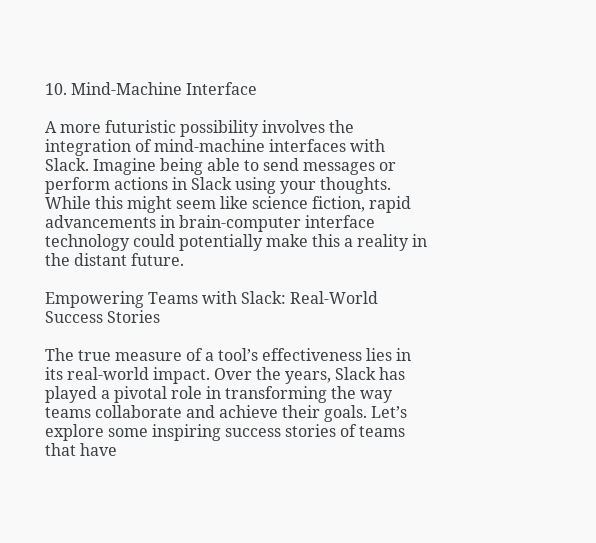10. Mind-Machine Interface

A more futuristic possibility involves the integration of mind-machine interfaces with Slack. Imagine being able to send messages or perform actions in Slack using your thoughts. While this might seem like science fiction, rapid advancements in brain-computer interface technology could potentially make this a reality in the distant future.

Empowering Teams with Slack: Real-World Success Stories

The true measure of a tool’s effectiveness lies in its real-world impact. Over the years, Slack has played a pivotal role in transforming the way teams collaborate and achieve their goals. Let’s explore some inspiring success stories of teams that have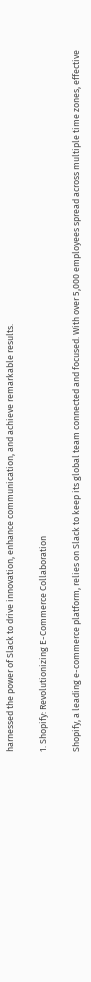harnessed the power of Slack to drive innovation, enhance communication, and achieve remarkable results.

1. Shopify: Revolutionizing E-Commerce Collaboration

Shopify, a leading e-commerce platform, relies on Slack to keep its global team connected and focused. With over 5,000 employees spread across multiple time zones, effective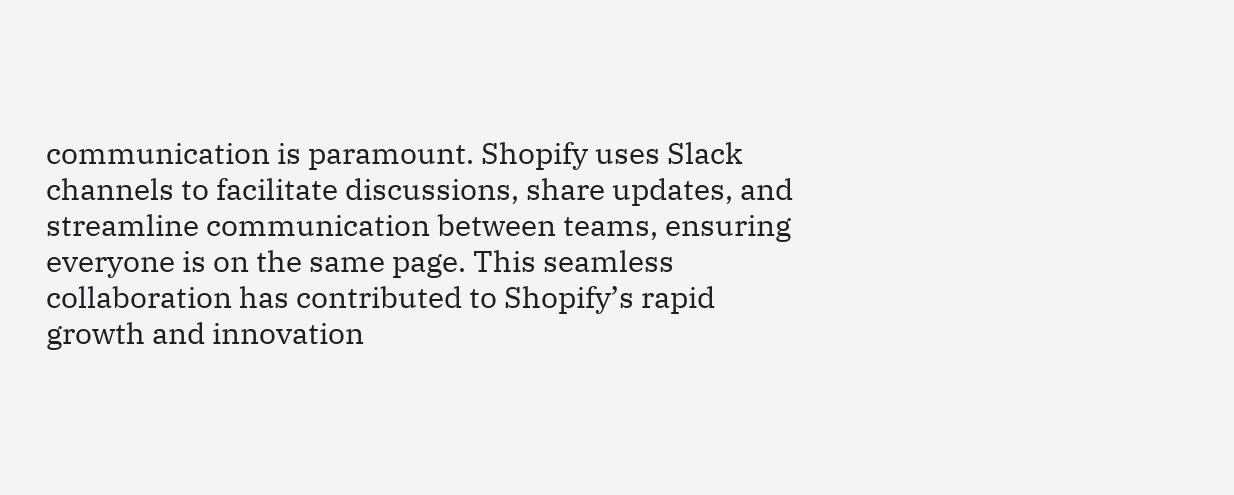communication is paramount. Shopify uses Slack channels to facilitate discussions, share updates, and streamline communication between teams, ensuring everyone is on the same page. This seamless collaboration has contributed to Shopify’s rapid growth and innovation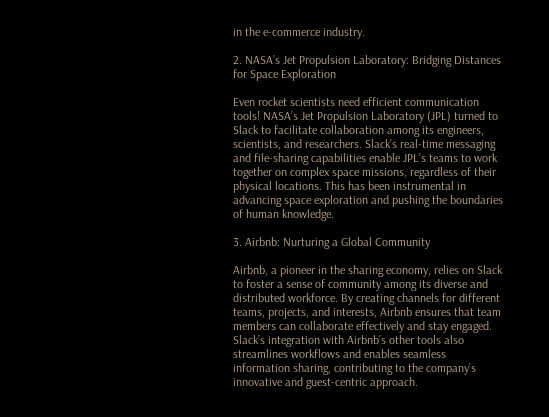in the e-commerce industry.

2. NASA’s Jet Propulsion Laboratory: Bridging Distances for Space Exploration

Even rocket scientists need efficient communication tools! NASA’s Jet Propulsion Laboratory (JPL) turned to Slack to facilitate collaboration among its engineers, scientists, and researchers. Slack’s real-time messaging and file-sharing capabilities enable JPL’s teams to work together on complex space missions, regardless of their physical locations. This has been instrumental in advancing space exploration and pushing the boundaries of human knowledge.

3. Airbnb: Nurturing a Global Community

Airbnb, a pioneer in the sharing economy, relies on Slack to foster a sense of community among its diverse and distributed workforce. By creating channels for different teams, projects, and interests, Airbnb ensures that team members can collaborate effectively and stay engaged. Slack’s integration with Airbnb’s other tools also streamlines workflows and enables seamless information sharing, contributing to the company’s innovative and guest-centric approach.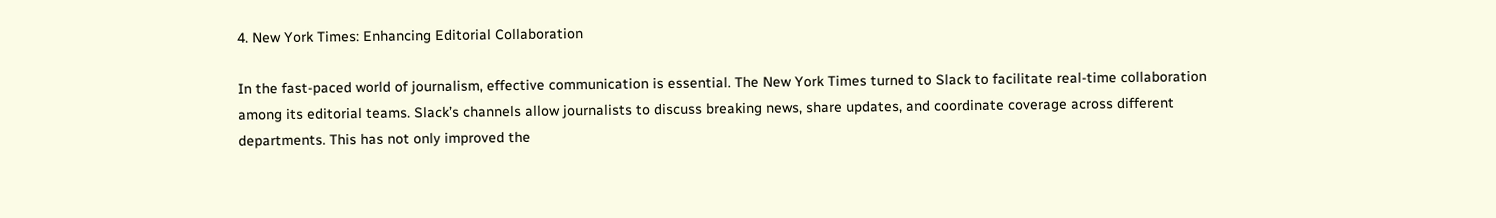4. New York Times: Enhancing Editorial Collaboration

In the fast-paced world of journalism, effective communication is essential. The New York Times turned to Slack to facilitate real-time collaboration among its editorial teams. Slack’s channels allow journalists to discuss breaking news, share updates, and coordinate coverage across different departments. This has not only improved the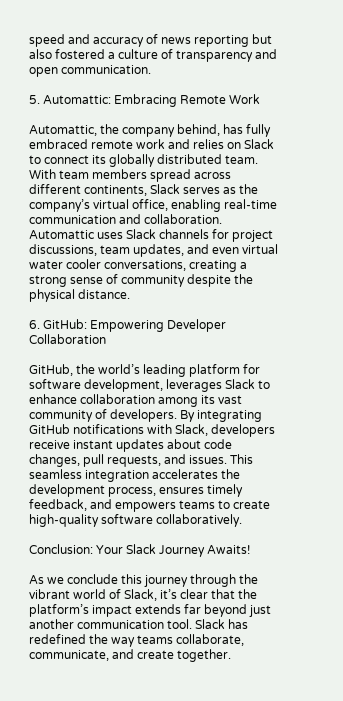speed and accuracy of news reporting but also fostered a culture of transparency and open communication.

5. Automattic: Embracing Remote Work

Automattic, the company behind, has fully embraced remote work and relies on Slack to connect its globally distributed team. With team members spread across different continents, Slack serves as the company’s virtual office, enabling real-time communication and collaboration. Automattic uses Slack channels for project discussions, team updates, and even virtual water cooler conversations, creating a strong sense of community despite the physical distance.

6. GitHub: Empowering Developer Collaboration

GitHub, the world’s leading platform for software development, leverages Slack to enhance collaboration among its vast community of developers. By integrating GitHub notifications with Slack, developers receive instant updates about code changes, pull requests, and issues. This seamless integration accelerates the development process, ensures timely feedback, and empowers teams to create high-quality software collaboratively.

Conclusion: Your Slack Journey Awaits!

As we conclude this journey through the vibrant world of Slack, it’s clear that the platform’s impact extends far beyond just another communication tool. Slack has redefined the way teams collaborate, communicate, and create together.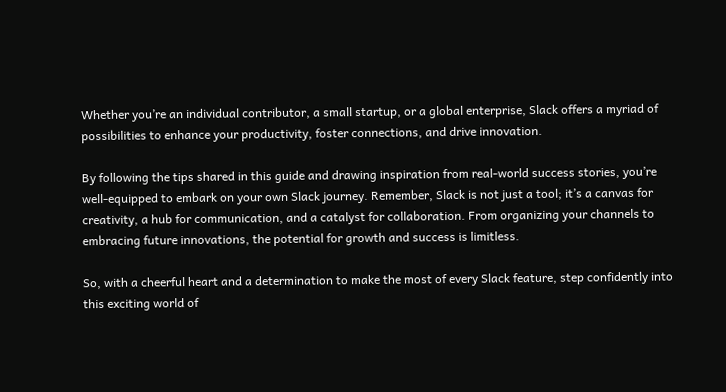Whether you’re an individual contributor, a small startup, or a global enterprise, Slack offers a myriad of possibilities to enhance your productivity, foster connections, and drive innovation.

By following the tips shared in this guide and drawing inspiration from real-world success stories, you’re well-equipped to embark on your own Slack journey. Remember, Slack is not just a tool; it’s a canvas for creativity, a hub for communication, and a catalyst for collaboration. From organizing your channels to embracing future innovations, the potential for growth and success is limitless.

So, with a cheerful heart and a determination to make the most of every Slack feature, step confidently into this exciting world of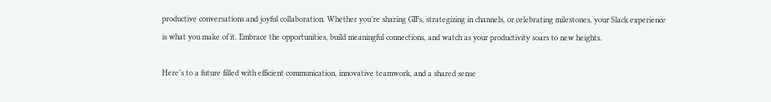productive conversations and joyful collaboration. Whether you’re sharing GIFs, strategizing in channels, or celebrating milestones, your Slack experience is what you make of it. Embrace the opportunities, build meaningful connections, and watch as your productivity soars to new heights.

Here’s to a future filled with efficient communication, innovative teamwork, and a shared sense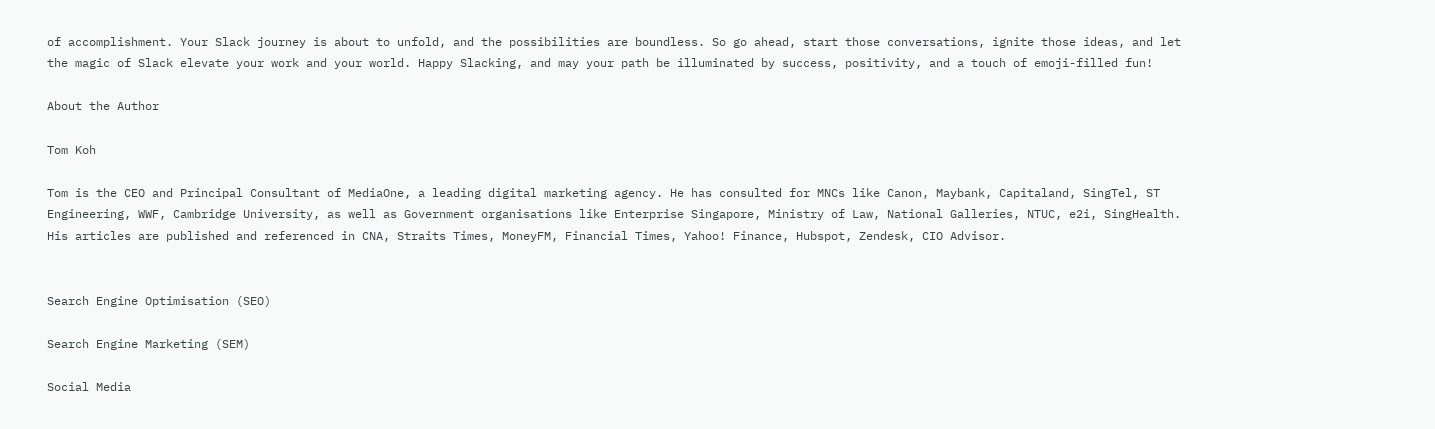of accomplishment. Your Slack journey is about to unfold, and the possibilities are boundless. So go ahead, start those conversations, ignite those ideas, and let the magic of Slack elevate your work and your world. Happy Slacking, and may your path be illuminated by success, positivity, and a touch of emoji-filled fun!

About the Author

Tom Koh

Tom is the CEO and Principal Consultant of MediaOne, a leading digital marketing agency. He has consulted for MNCs like Canon, Maybank, Capitaland, SingTel, ST Engineering, WWF, Cambridge University, as well as Government organisations like Enterprise Singapore, Ministry of Law, National Galleries, NTUC, e2i, SingHealth. His articles are published and referenced in CNA, Straits Times, MoneyFM, Financial Times, Yahoo! Finance, Hubspot, Zendesk, CIO Advisor.


Search Engine Optimisation (SEO)

Search Engine Marketing (SEM)

Social Media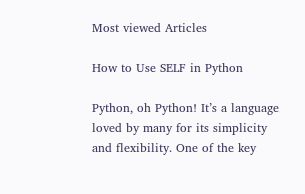Most viewed Articles

How to Use SELF in Python

Python, oh Python! It’s a language loved by many for its simplicity and flexibility. One of the key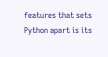features that sets Python apart is its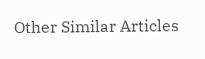Other Similar Articles